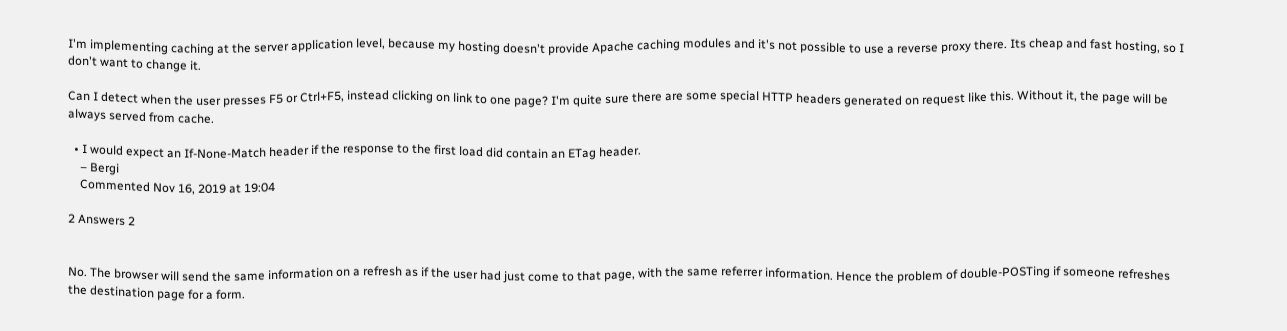I'm implementing caching at the server application level, because my hosting doesn't provide Apache caching modules and it's not possible to use a reverse proxy there. Its cheap and fast hosting, so I don't want to change it.

Can I detect when the user presses F5 or Ctrl+F5, instead clicking on link to one page? I'm quite sure there are some special HTTP headers generated on request like this. Without it, the page will be always served from cache.

  • I would expect an If-None-Match header if the response to the first load did contain an ETag header.
    – Bergi
    Commented Nov 16, 2019 at 19:04

2 Answers 2


No. The browser will send the same information on a refresh as if the user had just come to that page, with the same referrer information. Hence the problem of double-POSTing if someone refreshes the destination page for a form.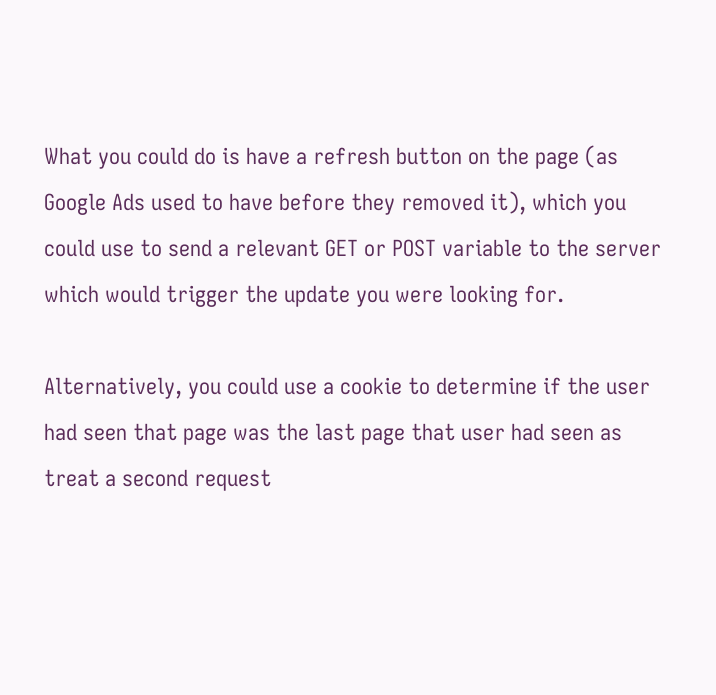What you could do is have a refresh button on the page (as Google Ads used to have before they removed it), which you could use to send a relevant GET or POST variable to the server which would trigger the update you were looking for.

Alternatively, you could use a cookie to determine if the user had seen that page was the last page that user had seen as treat a second request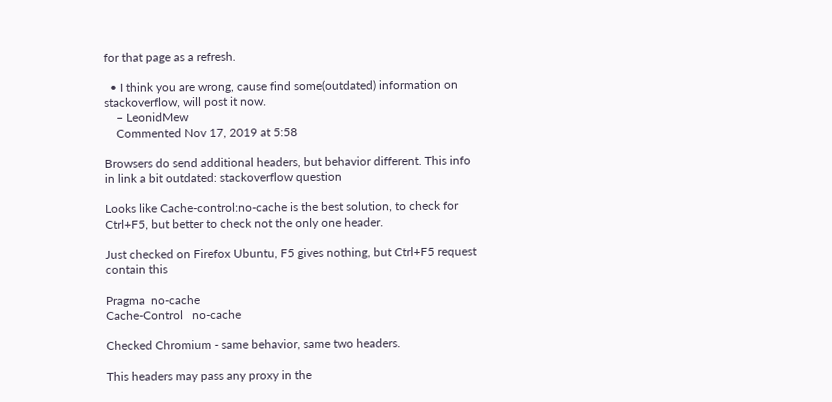for that page as a refresh.

  • I think you are wrong, cause find some(outdated) information on stackoverflow, will post it now.
    – LeonidMew
    Commented Nov 17, 2019 at 5:58

Browsers do send additional headers, but behavior different. This info in link a bit outdated: stackoverflow question

Looks like Cache-control:no-cache is the best solution, to check for Ctrl+F5, but better to check not the only one header.

Just checked on Firefox Ubuntu, F5 gives nothing, but Ctrl+F5 request contain this

Pragma  no-cache
Cache-Control   no-cache

Checked Chromium - same behavior, same two headers.

This headers may pass any proxy in the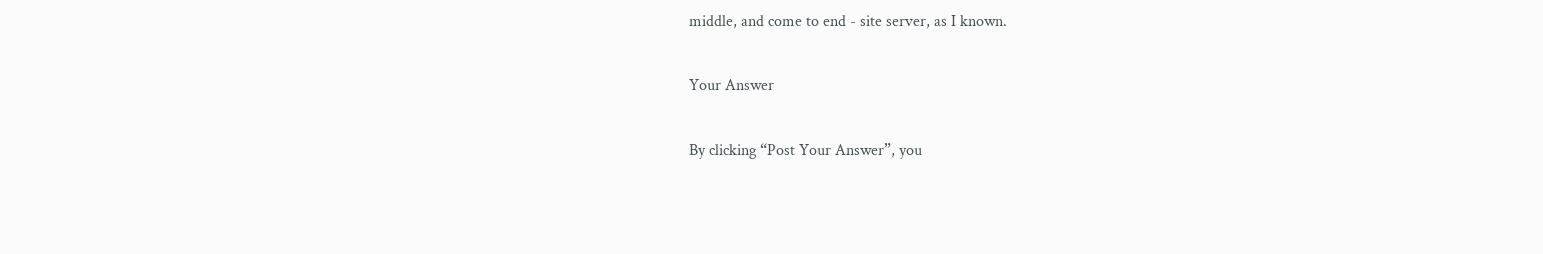middle, and come to end - site server, as I known.

Your Answer

By clicking “Post Your Answer”, you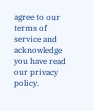agree to our terms of service and acknowledge you have read our privacy policy.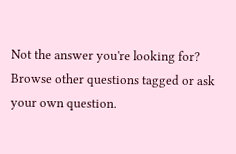Not the answer you're looking for? Browse other questions tagged or ask your own question.